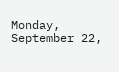Monday, September 22,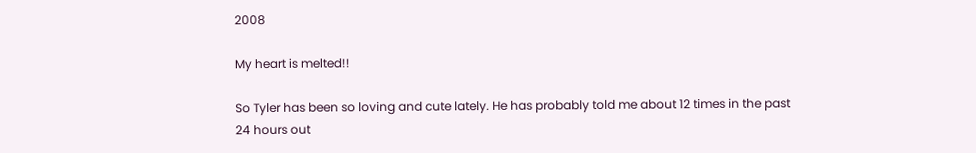2008

My heart is melted!!

So Tyler has been so loving and cute lately. He has probably told me about 12 times in the past 24 hours out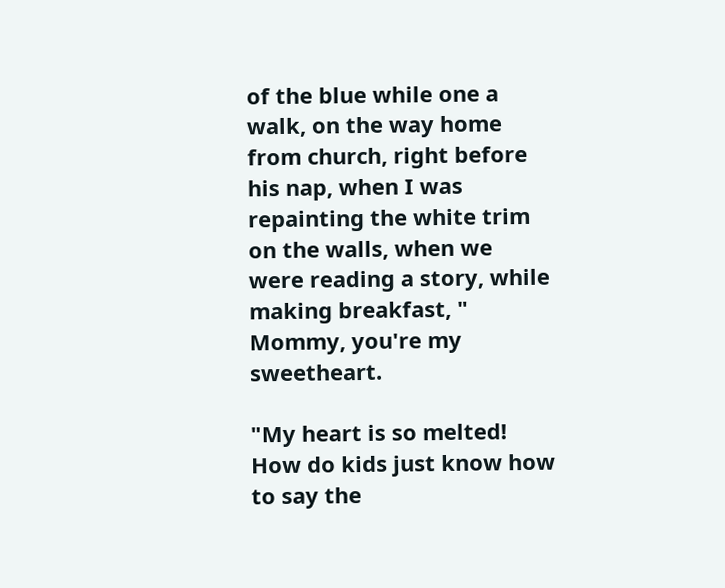of the blue while one a walk, on the way home from church, right before his nap, when I was repainting the white trim on the walls, when we were reading a story, while making breakfast, " Mommy, you're my sweetheart.

"My heart is so melted! How do kids just know how to say the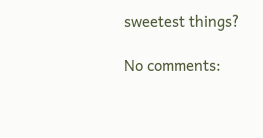sweetest things?

No comments: